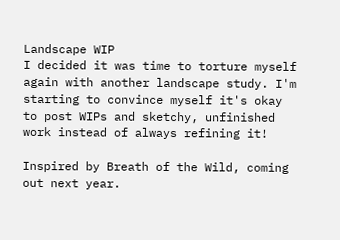Landscape WIP
I decided it was time to torture myself again with another landscape study. I'm starting to convince myself it's okay to post WIPs and sketchy, unfinished work instead of always refining it!

Inspired by Breath of the Wild, coming out next year.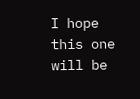I hope this one will be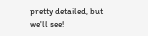pretty detailed, but we'll see!